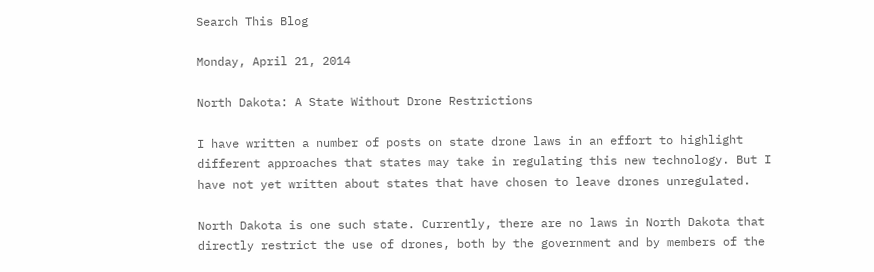Search This Blog

Monday, April 21, 2014

North Dakota: A State Without Drone Restrictions

I have written a number of posts on state drone laws in an effort to highlight different approaches that states may take in regulating this new technology. But I have not yet written about states that have chosen to leave drones unregulated.

North Dakota is one such state. Currently, there are no laws in North Dakota that directly restrict the use of drones, both by the government and by members of the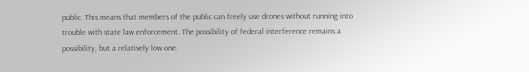public. This means that members of the public can freely use drones without running into trouble with state law enforcement. The possibility of federal interference remains a possibility, but a relatively low one.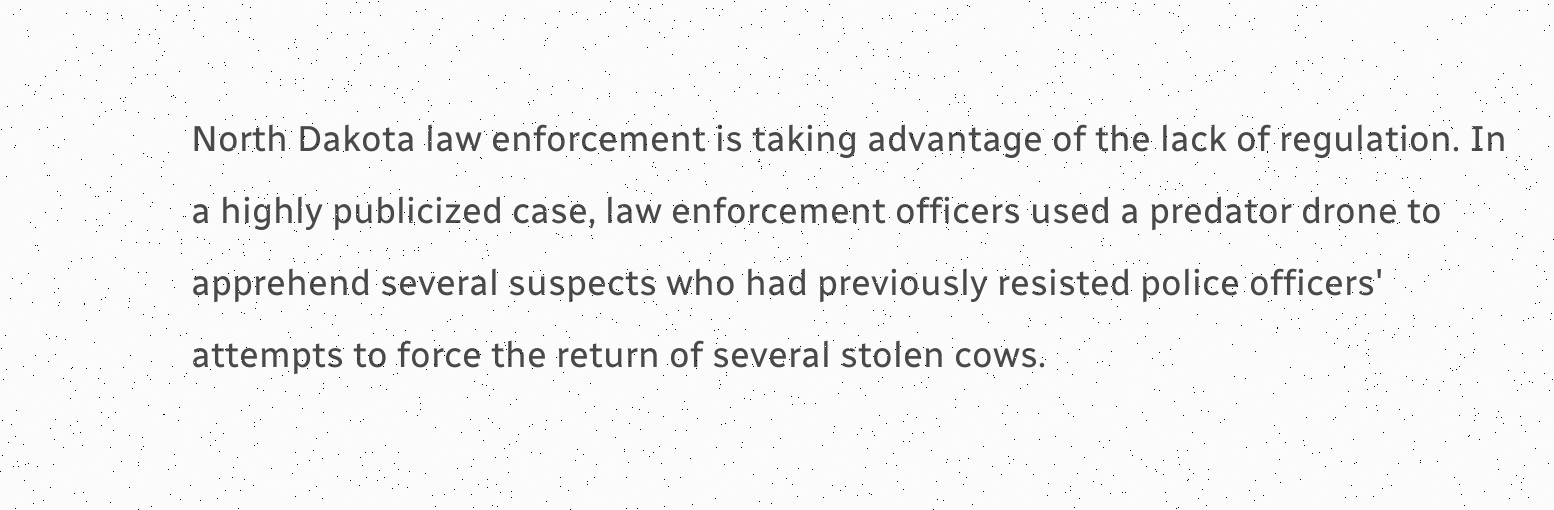North Dakota law enforcement is taking advantage of the lack of regulation. In a highly publicized case, law enforcement officers used a predator drone to apprehend several suspects who had previously resisted police officers' attempts to force the return of several stolen cows.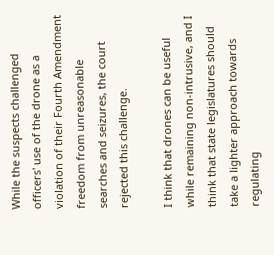While the suspects challenged officers' use of the drone as a violation of their Fourth Amendment freedom from unreasonable searches and seizures, the court rejected this challenge.

I think that drones can be useful while remaining non-intrusive, and I think that state legislatures should take a lighter approach towards regulating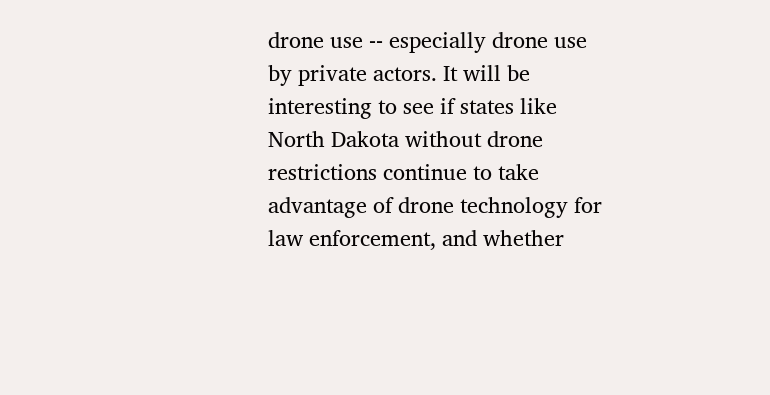drone use -- especially drone use by private actors. It will be interesting to see if states like North Dakota without drone restrictions continue to take advantage of drone technology for law enforcement, and whether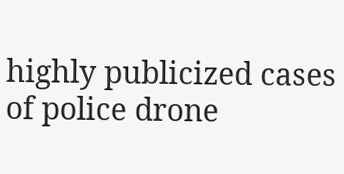highly publicized cases of police drone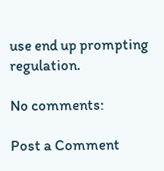use end up prompting regulation.

No comments:

Post a Comment